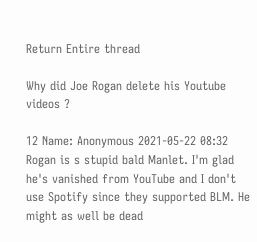Return Entire thread

Why did Joe Rogan delete his Youtube videos ?

12 Name: Anonymous 2021-05-22 08:32
Rogan is s stupid bald Manlet. I'm glad he's vanished from YouTube and I don't use Spotify since they supported BLM. He might as well be dead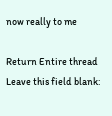now really to me

Return Entire thread
Leave this field blank: